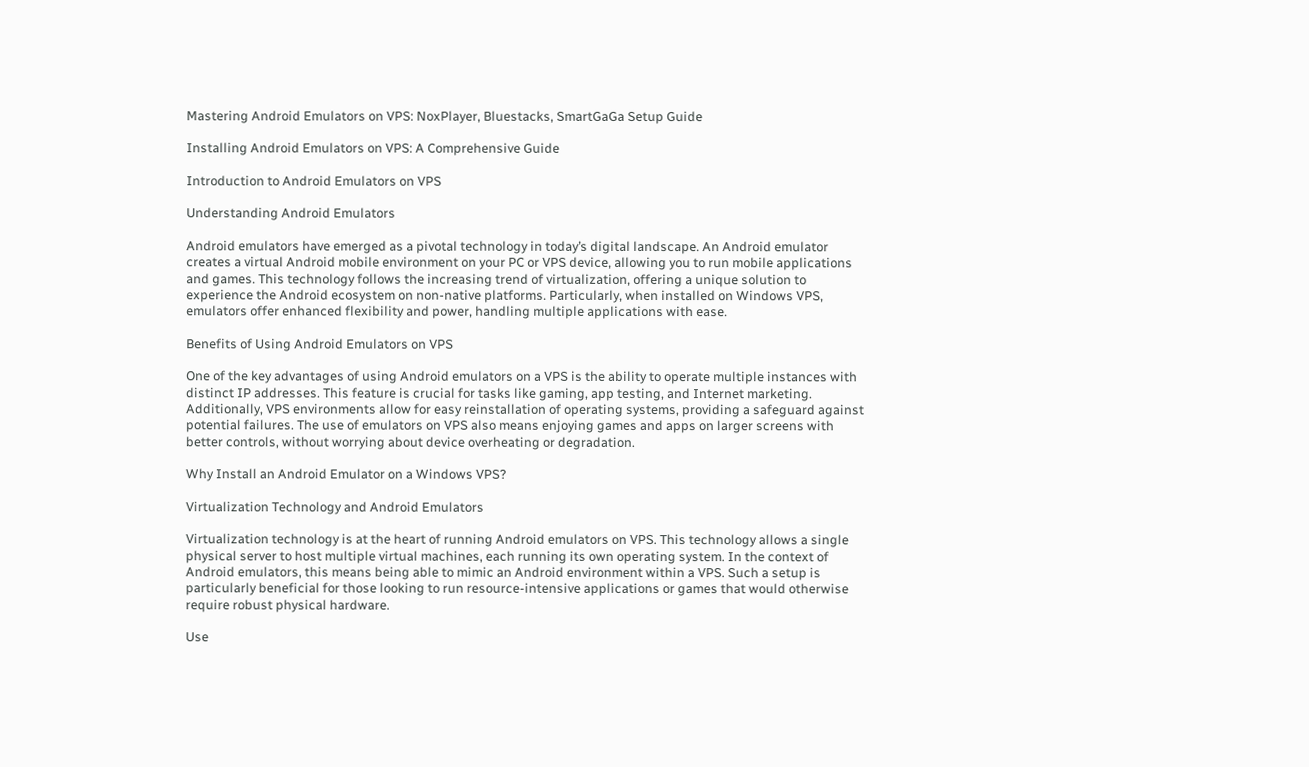Mastering Android Emulators on VPS: NoxPlayer, Bluestacks, SmartGaGa Setup Guide

Installing Android Emulators on VPS: A Comprehensive Guide

Introduction to Android Emulators on VPS

Understanding Android Emulators

Android emulators have emerged as a pivotal technology in today’s digital landscape. An Android emulator creates a virtual Android mobile environment on your PC or VPS device, allowing you to run mobile applications and games. This technology follows the increasing trend of virtualization, offering a unique solution to experience the Android ecosystem on non-native platforms. Particularly, when installed on Windows VPS, emulators offer enhanced flexibility and power, handling multiple applications with ease.

Benefits of Using Android Emulators on VPS

One of the key advantages of using Android emulators on a VPS is the ability to operate multiple instances with distinct IP addresses. This feature is crucial for tasks like gaming, app testing, and Internet marketing. Additionally, VPS environments allow for easy reinstallation of operating systems, providing a safeguard against potential failures. The use of emulators on VPS also means enjoying games and apps on larger screens with better controls, without worrying about device overheating or degradation.

Why Install an Android Emulator on a Windows VPS?

Virtualization Technology and Android Emulators

Virtualization technology is at the heart of running Android emulators on VPS. This technology allows a single physical server to host multiple virtual machines, each running its own operating system. In the context of Android emulators, this means being able to mimic an Android environment within a VPS. Such a setup is particularly beneficial for those looking to run resource-intensive applications or games that would otherwise require robust physical hardware.

Use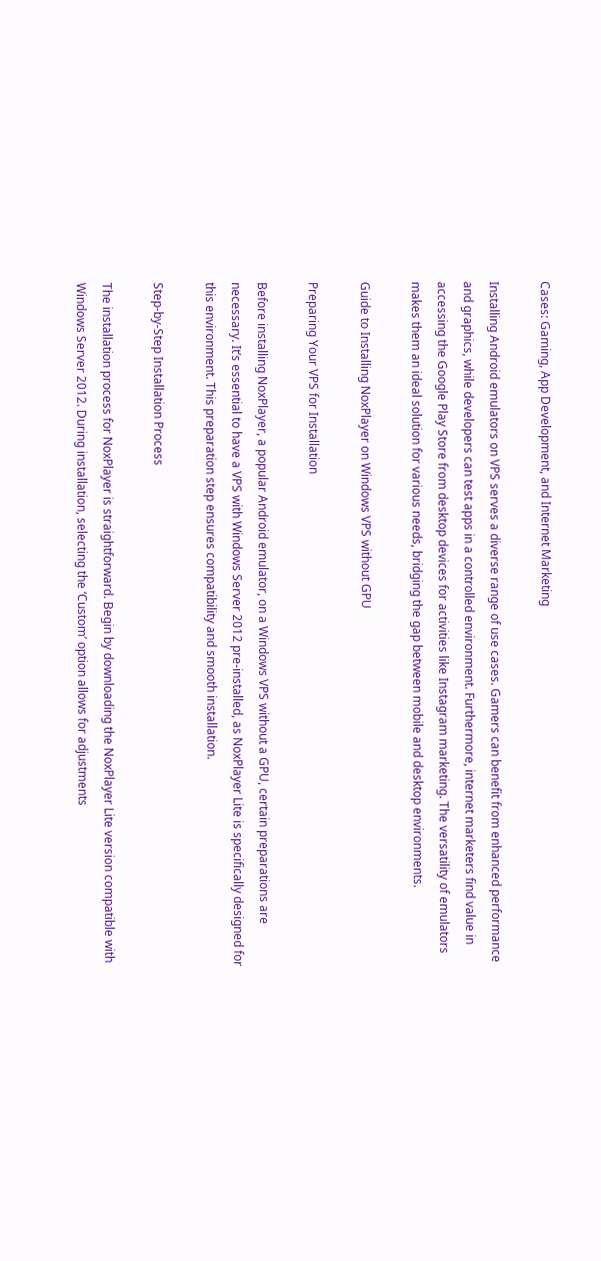Cases: Gaming, App Development, and Internet Marketing

Installing Android emulators on VPS serves a diverse range of use cases. Gamers can benefit from enhanced performance and graphics, while developers can test apps in a controlled environment. Furthermore, internet marketers find value in accessing the Google Play Store from desktop devices for activities like Instagram marketing. The versatility of emulators makes them an ideal solution for various needs, bridging the gap between mobile and desktop environments.

Guide to Installing NoxPlayer on Windows VPS without GPU

Preparing Your VPS for Installation

Before installing NoxPlayer, a popular Android emulator, on a Windows VPS without a GPU, certain preparations are necessary. It’s essential to have a VPS with Windows Server 2012 pre-installed, as NoxPlayer Lite is specifically designed for this environment. This preparation step ensures compatibility and smooth installation.

Step-by-Step Installation Process

The installation process for NoxPlayer is straightforward. Begin by downloading the NoxPlayer Lite version compatible with Windows Server 2012. During installation, selecting the ‘Custom’ option allows for adjustments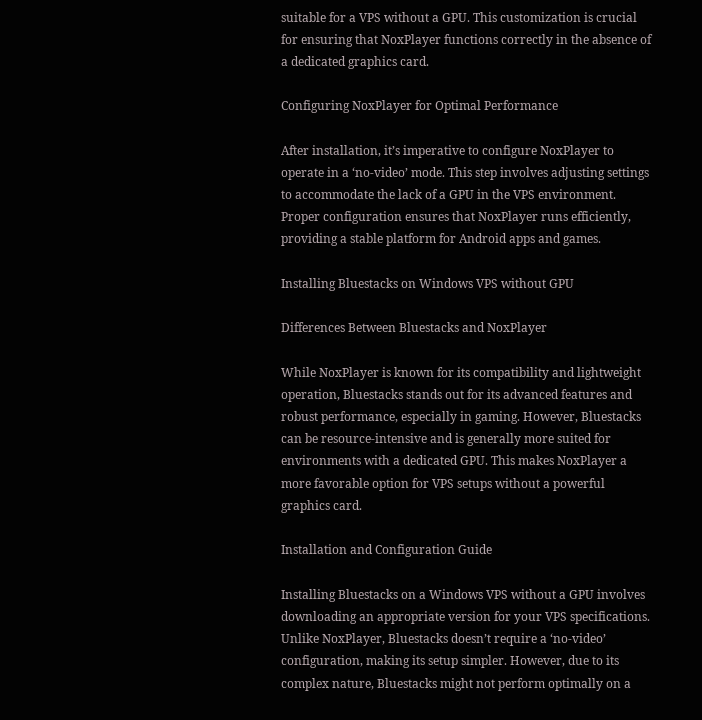suitable for a VPS without a GPU. This customization is crucial for ensuring that NoxPlayer functions correctly in the absence of a dedicated graphics card.

Configuring NoxPlayer for Optimal Performance

After installation, it’s imperative to configure NoxPlayer to operate in a ‘no-video’ mode. This step involves adjusting settings to accommodate the lack of a GPU in the VPS environment. Proper configuration ensures that NoxPlayer runs efficiently, providing a stable platform for Android apps and games.

Installing Bluestacks on Windows VPS without GPU

Differences Between Bluestacks and NoxPlayer

While NoxPlayer is known for its compatibility and lightweight operation, Bluestacks stands out for its advanced features and robust performance, especially in gaming. However, Bluestacks can be resource-intensive and is generally more suited for environments with a dedicated GPU. This makes NoxPlayer a more favorable option for VPS setups without a powerful graphics card.

Installation and Configuration Guide

Installing Bluestacks on a Windows VPS without a GPU involves downloading an appropriate version for your VPS specifications. Unlike NoxPlayer, Bluestacks doesn’t require a ‘no-video’ configuration, making its setup simpler. However, due to its complex nature, Bluestacks might not perform optimally on a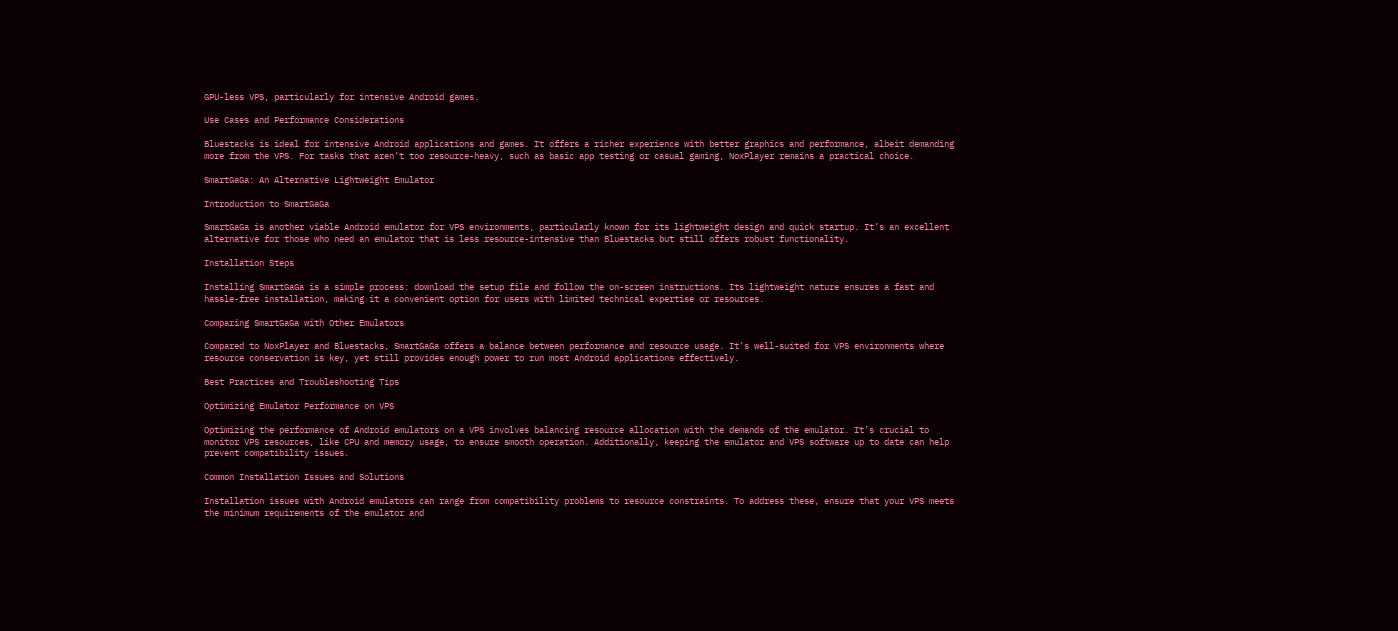GPU-less VPS, particularly for intensive Android games.

Use Cases and Performance Considerations

Bluestacks is ideal for intensive Android applications and games. It offers a richer experience with better graphics and performance, albeit demanding more from the VPS. For tasks that aren’t too resource-heavy, such as basic app testing or casual gaming, NoxPlayer remains a practical choice.

SmartGaGa: An Alternative Lightweight Emulator

Introduction to SmartGaGa

SmartGaGa is another viable Android emulator for VPS environments, particularly known for its lightweight design and quick startup. It’s an excellent alternative for those who need an emulator that is less resource-intensive than Bluestacks but still offers robust functionality.

Installation Steps

Installing SmartGaGa is a simple process: download the setup file and follow the on-screen instructions. Its lightweight nature ensures a fast and hassle-free installation, making it a convenient option for users with limited technical expertise or resources.

Comparing SmartGaGa with Other Emulators

Compared to NoxPlayer and Bluestacks, SmartGaGa offers a balance between performance and resource usage. It’s well-suited for VPS environments where resource conservation is key, yet still provides enough power to run most Android applications effectively.

Best Practices and Troubleshooting Tips

Optimizing Emulator Performance on VPS

Optimizing the performance of Android emulators on a VPS involves balancing resource allocation with the demands of the emulator. It’s crucial to monitor VPS resources, like CPU and memory usage, to ensure smooth operation. Additionally, keeping the emulator and VPS software up to date can help prevent compatibility issues.

Common Installation Issues and Solutions

Installation issues with Android emulators can range from compatibility problems to resource constraints. To address these, ensure that your VPS meets the minimum requirements of the emulator and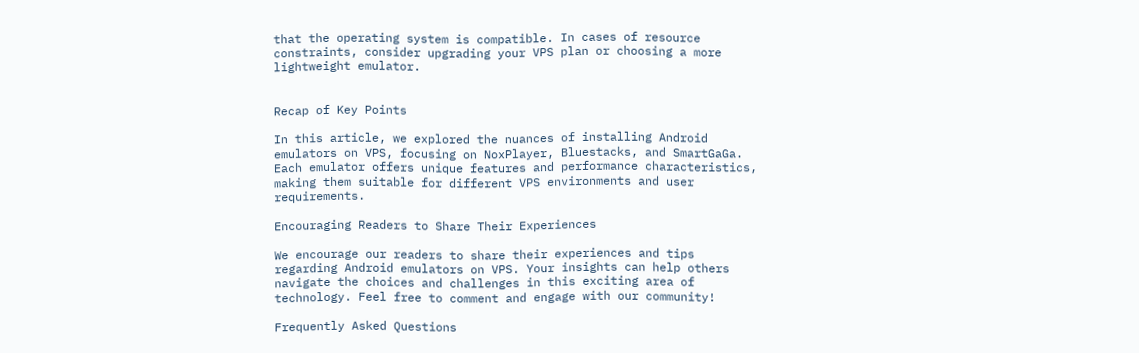that the operating system is compatible. In cases of resource constraints, consider upgrading your VPS plan or choosing a more lightweight emulator.


Recap of Key Points

In this article, we explored the nuances of installing Android emulators on VPS, focusing on NoxPlayer, Bluestacks, and SmartGaGa. Each emulator offers unique features and performance characteristics, making them suitable for different VPS environments and user requirements.

Encouraging Readers to Share Their Experiences

We encourage our readers to share their experiences and tips regarding Android emulators on VPS. Your insights can help others navigate the choices and challenges in this exciting area of technology. Feel free to comment and engage with our community!

Frequently Asked Questions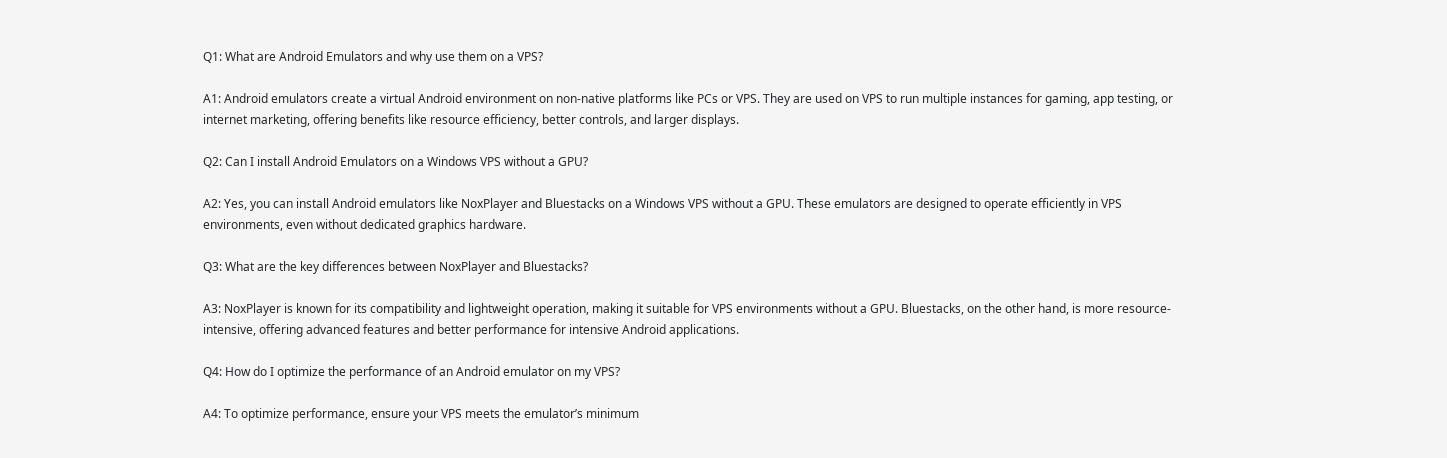Q1: What are Android Emulators and why use them on a VPS?

A1: Android emulators create a virtual Android environment on non-native platforms like PCs or VPS. They are used on VPS to run multiple instances for gaming, app testing, or internet marketing, offering benefits like resource efficiency, better controls, and larger displays.

Q2: Can I install Android Emulators on a Windows VPS without a GPU?

A2: Yes, you can install Android emulators like NoxPlayer and Bluestacks on a Windows VPS without a GPU. These emulators are designed to operate efficiently in VPS environments, even without dedicated graphics hardware.

Q3: What are the key differences between NoxPlayer and Bluestacks?

A3: NoxPlayer is known for its compatibility and lightweight operation, making it suitable for VPS environments without a GPU. Bluestacks, on the other hand, is more resource-intensive, offering advanced features and better performance for intensive Android applications.

Q4: How do I optimize the performance of an Android emulator on my VPS?

A4: To optimize performance, ensure your VPS meets the emulator’s minimum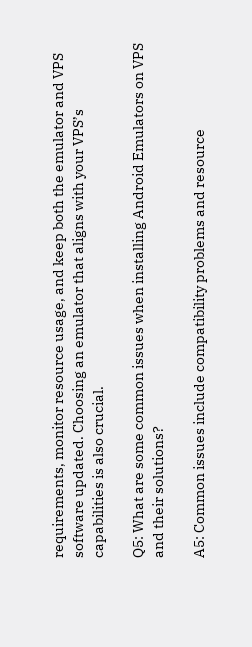requirements, monitor resource usage, and keep both the emulator and VPS software updated. Choosing an emulator that aligns with your VPS’s capabilities is also crucial.

Q5: What are some common issues when installing Android Emulators on VPS and their solutions?

A5: Common issues include compatibility problems and resource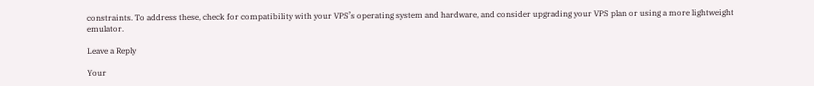constraints. To address these, check for compatibility with your VPS’s operating system and hardware, and consider upgrading your VPS plan or using a more lightweight emulator.

Leave a Reply

Your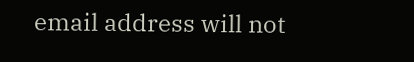email address will not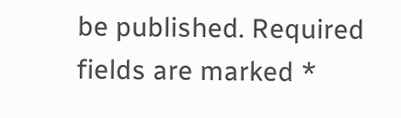be published. Required fields are marked *